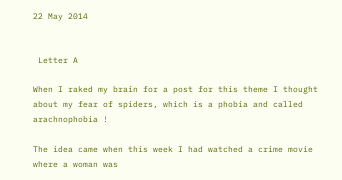22 May 2014


 Letter A

When I raked my brain for a post for this theme I thought about my fear of spiders, which is a phobia and called arachnophobia !

The idea came when this week I had watched a crime movie where a woman was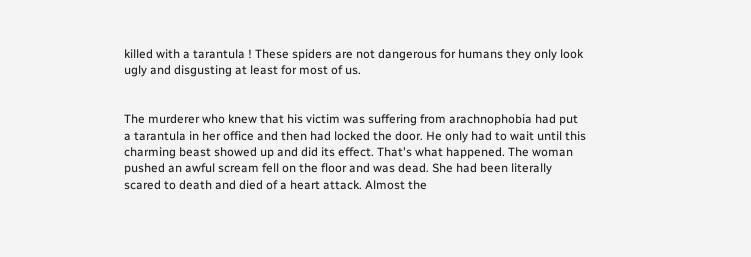killed with a tarantula ! These spiders are not dangerous for humans they only look ugly and disgusting at least for most of us.


The murderer who knew that his victim was suffering from arachnophobia had put a tarantula in her office and then had locked the door. He only had to wait until this charming beast showed up and did its effect. That's what happened. The woman pushed an awful scream fell on the floor and was dead. She had been literally scared to death and died of a heart attack. Almost the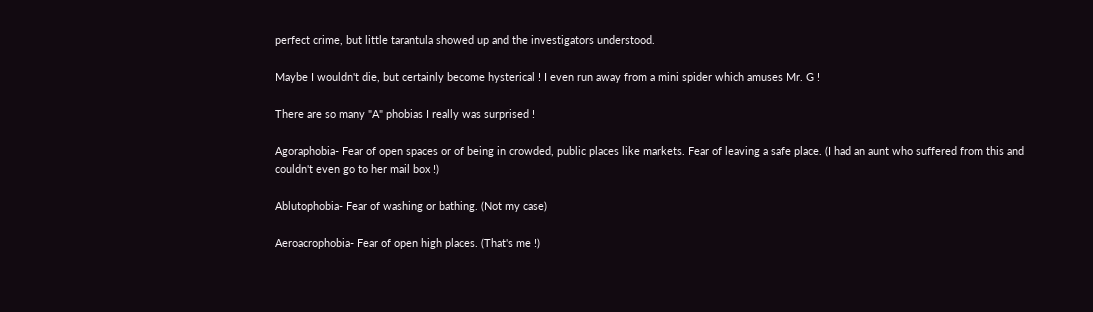perfect crime, but little tarantula showed up and the investigators understood.

Maybe I wouldn't die, but certainly become hysterical ! I even run away from a mini spider which amuses Mr. G !

There are so many "A" phobias I really was surprised !

Agoraphobia- Fear of open spaces or of being in crowded, public places like markets. Fear of leaving a safe place. (I had an aunt who suffered from this and couldn't even go to her mail box !)

Ablutophobia- Fear of washing or bathing. (Not my case)

Aeroacrophobia- Fear of open high places. (That's me !)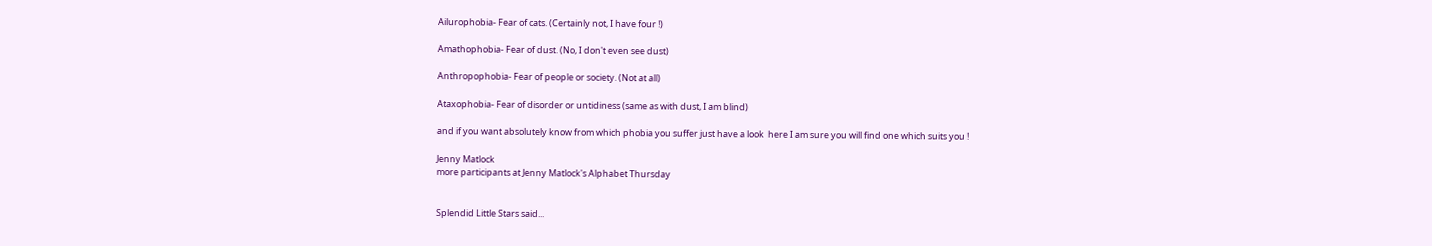Ailurophobia- Fear of cats. (Certainly not, I have four !)

Amathophobia- Fear of dust. (No, I don't even see dust)

Anthropophobia- Fear of people or society. (Not at all)

Ataxophobia- Fear of disorder or untidiness (same as with dust, I am blind)

and if you want absolutely know from which phobia you suffer just have a look  here I am sure you will find one which suits you !

Jenny Matlock
more participants at Jenny Matlock's Alphabet Thursday


Splendid Little Stars said...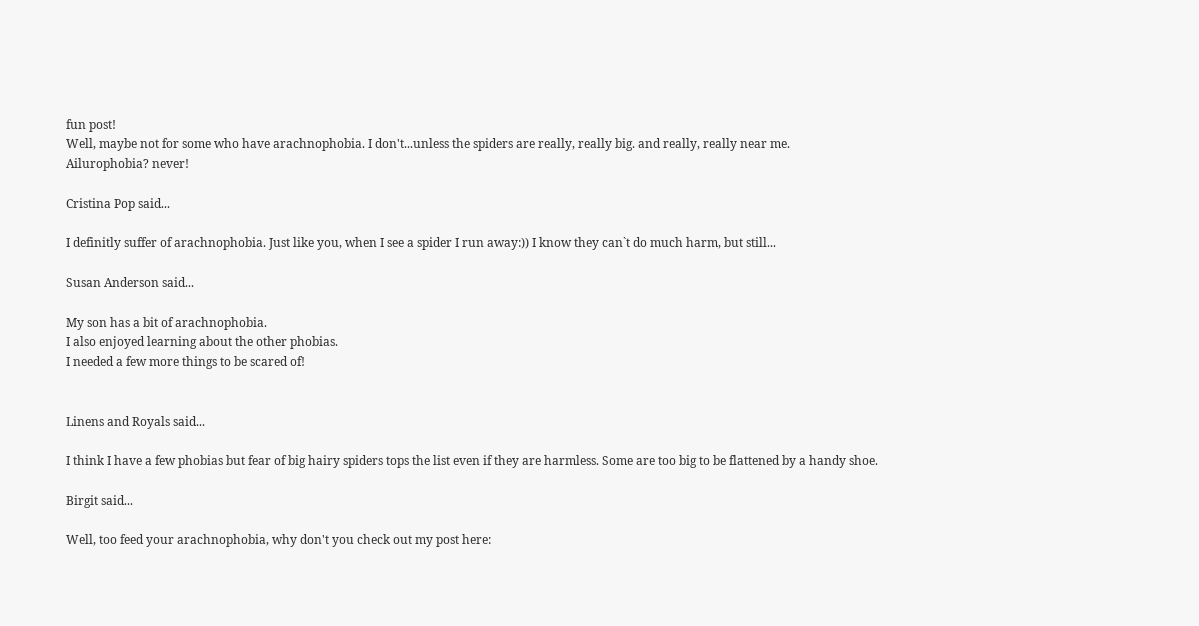fun post!
Well, maybe not for some who have arachnophobia. I don't...unless the spiders are really, really big. and really, really near me.
Ailurophobia? never!

Cristina Pop said...

I definitly suffer of arachnophobia. Just like you, when I see a spider I run away:)) I know they can`t do much harm, but still...

Susan Anderson said...

My son has a bit of arachnophobia.
I also enjoyed learning about the other phobias.
I needed a few more things to be scared of!


Linens and Royals said...

I think I have a few phobias but fear of big hairy spiders tops the list even if they are harmless. Some are too big to be flattened by a handy shoe.

Birgit said...

Well, too feed your arachnophobia, why don't you check out my post here: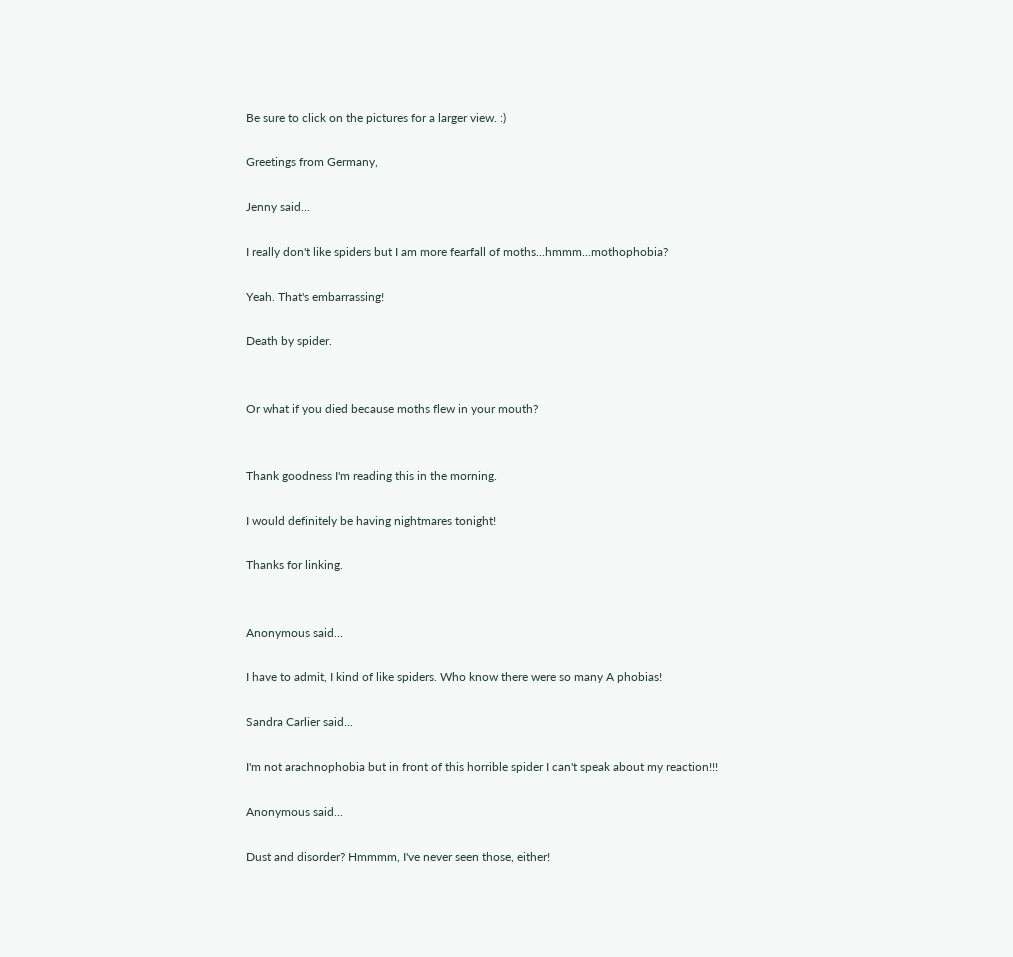Be sure to click on the pictures for a larger view. :)

Greetings from Germany,

Jenny said...

I really don't like spiders but I am more fearfall of moths...hmmm...mothophobia?

Yeah. That's embarrassing!

Death by spider.


Or what if you died because moths flew in your mouth?


Thank goodness I'm reading this in the morning.

I would definitely be having nightmares tonight!

Thanks for linking.


Anonymous said...

I have to admit, I kind of like spiders. Who know there were so many A phobias!

Sandra Carlier said...

I'm not arachnophobia but in front of this horrible spider I can't speak about my reaction!!!

Anonymous said...

Dust and disorder? Hmmmm, I've never seen those, either!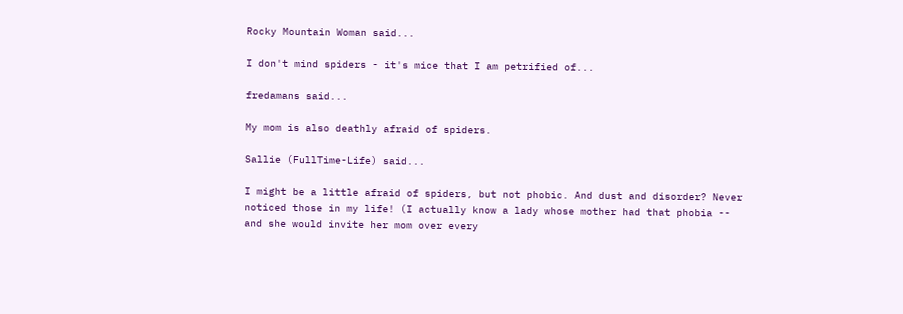Rocky Mountain Woman said...

I don't mind spiders - it's mice that I am petrified of...

fredamans said...

My mom is also deathly afraid of spiders.

Sallie (FullTime-Life) said...

I might be a little afraid of spiders, but not phobic. And dust and disorder? Never noticed those in my life! (I actually know a lady whose mother had that phobia -- and she would invite her mom over every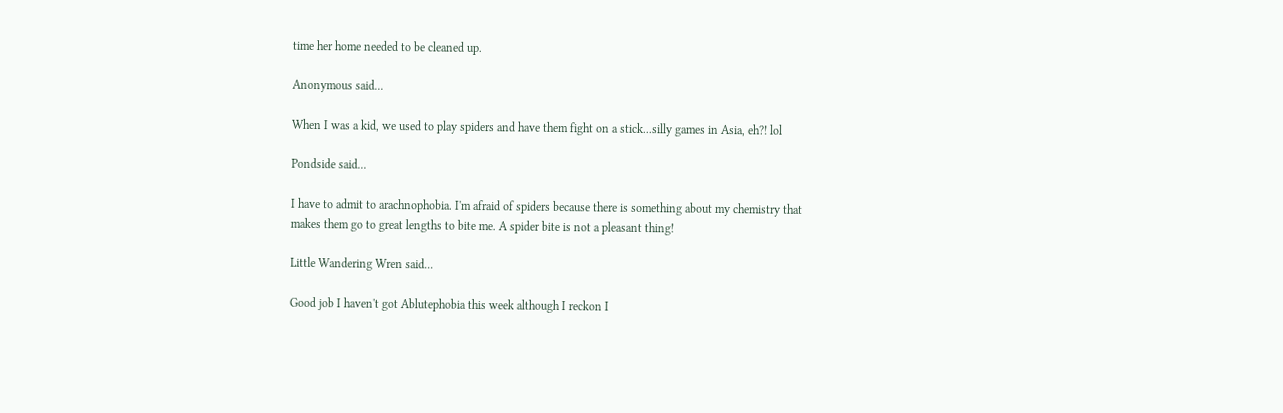time her home needed to be cleaned up.

Anonymous said...

When I was a kid, we used to play spiders and have them fight on a stick...silly games in Asia, eh?! lol

Pondside said...

I have to admit to arachnophobia. I'm afraid of spiders because there is something about my chemistry that makes them go to great lengths to bite me. A spider bite is not a pleasant thing!

Little Wandering Wren said...

Good job I haven't got Ablutephobia this week although I reckon I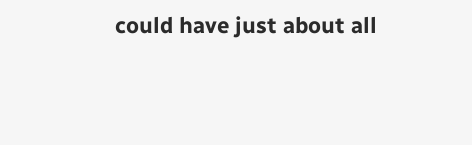could have just about all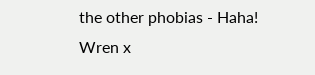the other phobias - Haha!
Wren x